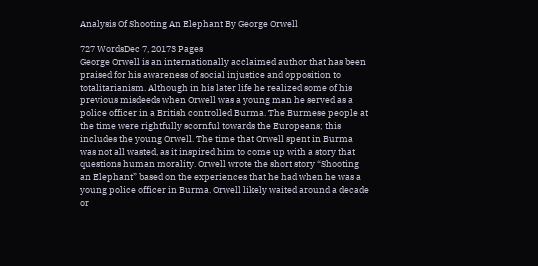Analysis Of Shooting An Elephant By George Orwell

727 WordsDec 7, 20173 Pages
George Orwell is an internationally acclaimed author that has been praised for his awareness of social injustice and opposition to totalitarianism. Although in his later life he realized some of his previous misdeeds when Orwell was a young man he served as a police officer in a British controlled Burma. The Burmese people at the time were rightfully scornful towards the Europeans; this includes the young Orwell. The time that Orwell spent in Burma was not all wasted, as it inspired him to come up with a story that questions human morality. Orwell wrote the short story “Shooting an Elephant” based on the experiences that he had when he was a young police officer in Burma. Orwell likely waited around a decade or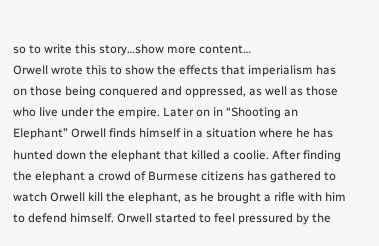so to write this story…show more content…
Orwell wrote this to show the effects that imperialism has on those being conquered and oppressed, as well as those who live under the empire. Later on in “Shooting an Elephant” Orwell finds himself in a situation where he has hunted down the elephant that killed a coolie. After finding the elephant a crowd of Burmese citizens has gathered to watch Orwell kill the elephant, as he brought a rifle with him to defend himself. Orwell started to feel pressured by the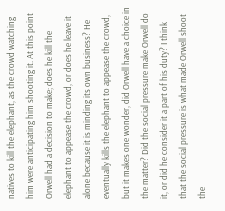natives to kill the elephant, as the crowd watching him were anticipating him shooting it. At this point Orwell had a decision to make; does he kill the elephant to appease the crowd, or does he leave it alone because it is minding its own business? He eventually kills the elephant to appease the crowd, but it makes one wonder, did Orwell have a choice in the matter? Did the social pressure make Orwell do it, or did he consider it a part of his duty? I think that the social pressure is what made Orwell shoot the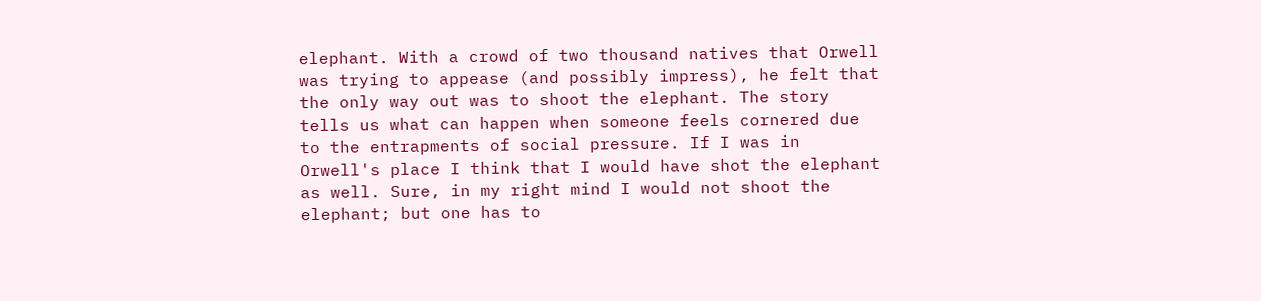elephant. With a crowd of two thousand natives that Orwell was trying to appease (and possibly impress), he felt that the only way out was to shoot the elephant. The story tells us what can happen when someone feels cornered due to the entrapments of social pressure. If I was in Orwell's place I think that I would have shot the elephant as well. Sure, in my right mind I would not shoot the elephant; but one has to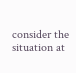consider the situation at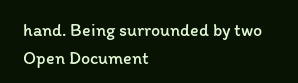hand. Being surrounded by two
Open Document